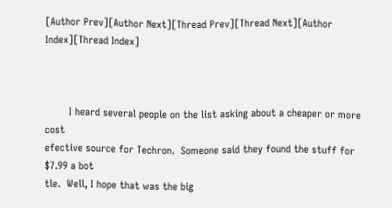[Author Prev][Author Next][Thread Prev][Thread Next][Author Index][Thread Index]



        I heard several people on the list asking about a cheaper or more cost
efective source for Techron.  Someone said they found the stuff for $7.99 a bot
tle.  Well, I hope that was the big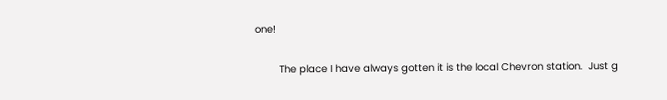one!

        The place I have always gotten it is the local Chevron station.  Just g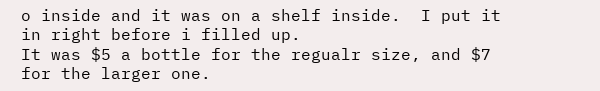o inside and it was on a shelf inside.  I put it in right before i filled up.
It was $5 a bottle for the regualr size, and $7 for the larger one.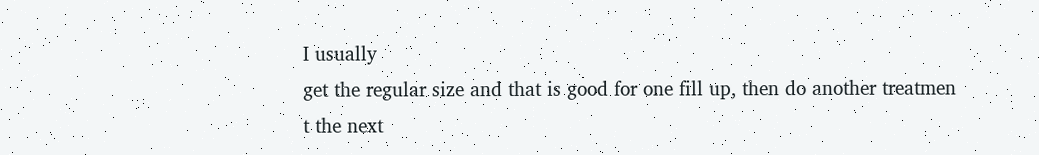I usually
get the regular size and that is good for one fill up, then do another treatmen
t the next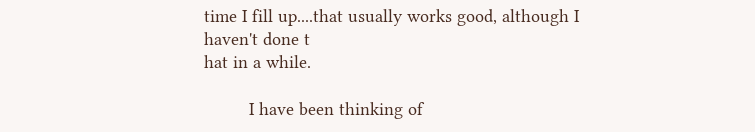time I fill up....that usually works good, although I haven't done t
hat in a while.

         I have been thinking of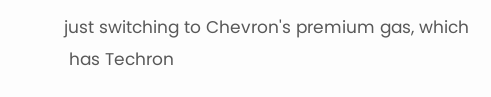just switching to Chevron's premium gas, which
 has Techron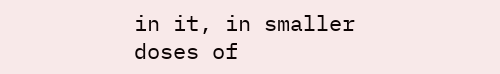in it, in smaller doses of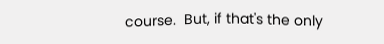course.  But, if that's the only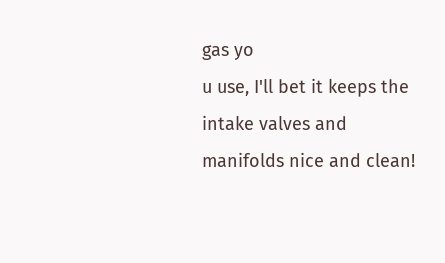gas yo
u use, I'll bet it keeps the intake valves and manifolds nice and clean!